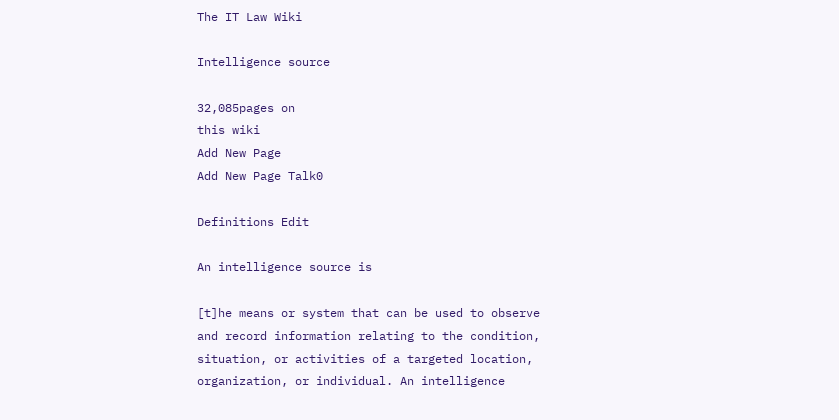The IT Law Wiki

Intelligence source

32,085pages on
this wiki
Add New Page
Add New Page Talk0

Definitions Edit

An intelligence source is

[t]he means or system that can be used to observe and record information relating to the condition, situation, or activities of a targeted location, organization, or individual. An intelligence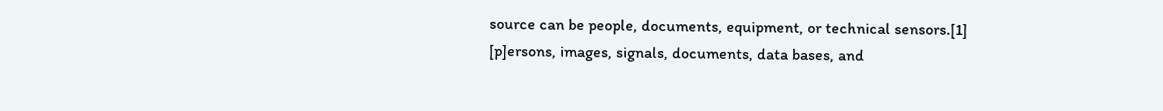source can be people, documents, equipment, or technical sensors.[1]
[p]ersons, images, signals, documents, data bases, and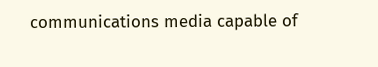communications media capable of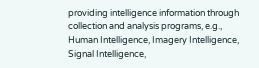providing intelligence information through collection and analysis programs, e.g., Human Intelligence, Imagery Intelligence, Signal Intelligence,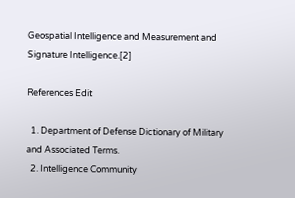Geospatial Intelligence and Measurement and Signature Intelligence.[2]

References Edit

  1. Department of Defense Dictionary of Military and Associated Terms.
  2. Intelligence Community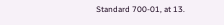Standard 700-01, at 13.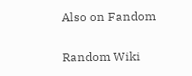Also on Fandom

Random Wiki